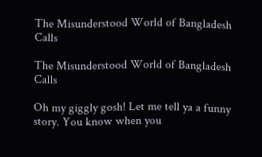The Misunderstood World of Bangladesh Calls

The Misunderstood World of Bangladesh Calls

Oh my giggly gosh! Let me tell ya a funny story. You know when you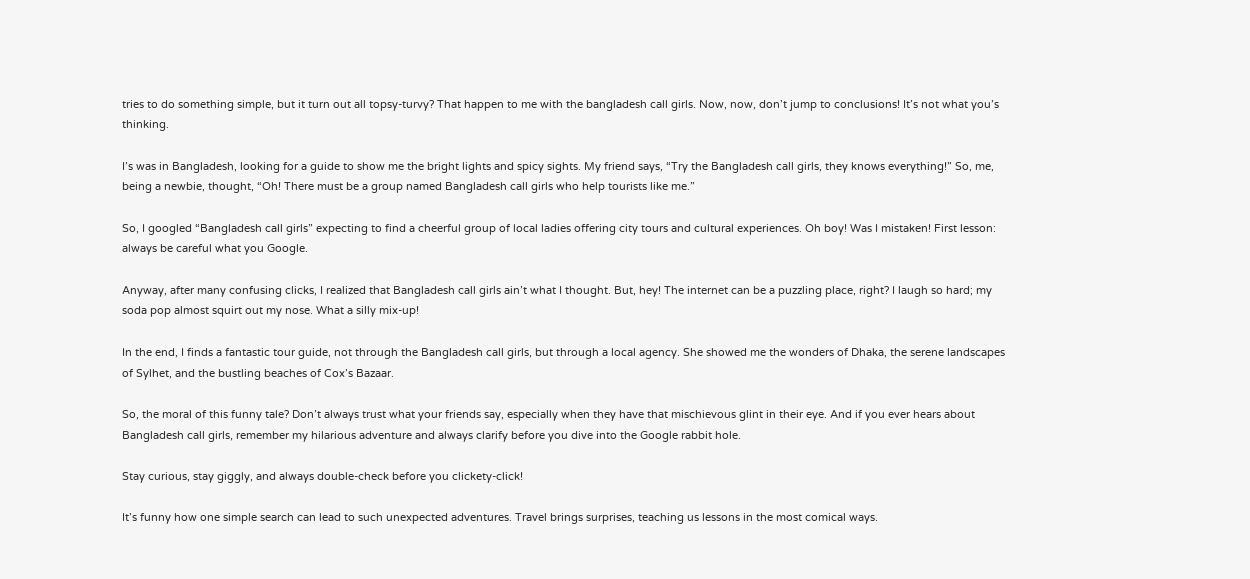tries to do something simple, but it turn out all topsy-turvy? That happen to me with the bangladesh call girls. Now, now, don’t jump to conclusions! It’s not what you’s thinking.

I’s was in Bangladesh, looking for a guide to show me the bright lights and spicy sights. My friend says, “Try the Bangladesh call girls, they knows everything!” So, me, being a newbie, thought, “Oh! There must be a group named Bangladesh call girls who help tourists like me.”

So, I googled “Bangladesh call girls” expecting to find a cheerful group of local ladies offering city tours and cultural experiences. Oh boy! Was I mistaken! First lesson: always be careful what you Google.

Anyway, after many confusing clicks, I realized that Bangladesh call girls ain’t what I thought. But, hey! The internet can be a puzzling place, right? I laugh so hard; my soda pop almost squirt out my nose. What a silly mix-up!

In the end, I finds a fantastic tour guide, not through the Bangladesh call girls, but through a local agency. She showed me the wonders of Dhaka, the serene landscapes of Sylhet, and the bustling beaches of Cox’s Bazaar.

So, the moral of this funny tale? Don’t always trust what your friends say, especially when they have that mischievous glint in their eye. And if you ever hears about Bangladesh call girls, remember my hilarious adventure and always clarify before you dive into the Google rabbit hole.

Stay curious, stay giggly, and always double-check before you clickety-click!

It’s funny how one simple search can lead to such unexpected adventures. Travel brings surprises, teaching us lessons in the most comical ways.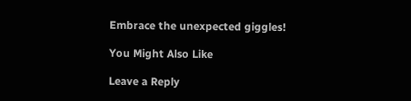Embrace the unexpected giggles!

You Might Also Like

Leave a Reply